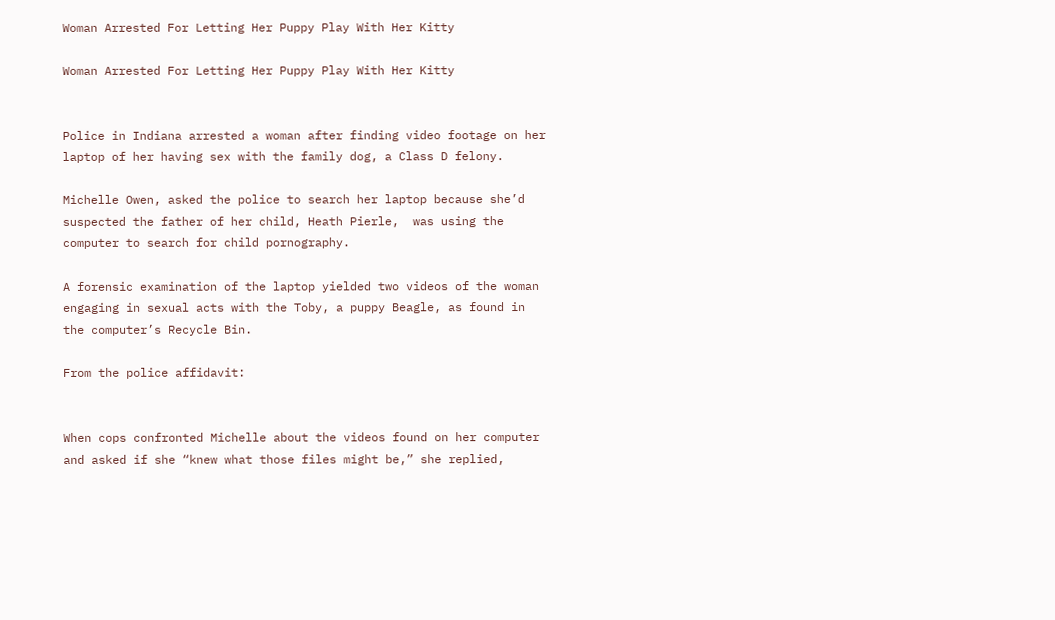Woman Arrested For Letting Her Puppy Play With Her Kitty

Woman Arrested For Letting Her Puppy Play With Her Kitty


Police in Indiana arrested a woman after finding video footage on her laptop of her having sex with the family dog, a Class D felony.

Michelle Owen, asked the police to search her laptop because she’d suspected the father of her child, Heath Pierle,  was using the computer to search for child pornography.

A forensic examination of the laptop yielded two videos of the woman engaging in sexual acts with the Toby, a puppy Beagle, as found in the computer’s Recycle Bin.

From the police affidavit:


When cops confronted Michelle about the videos found on her computer and asked if she “knew what those files might be,” she replied,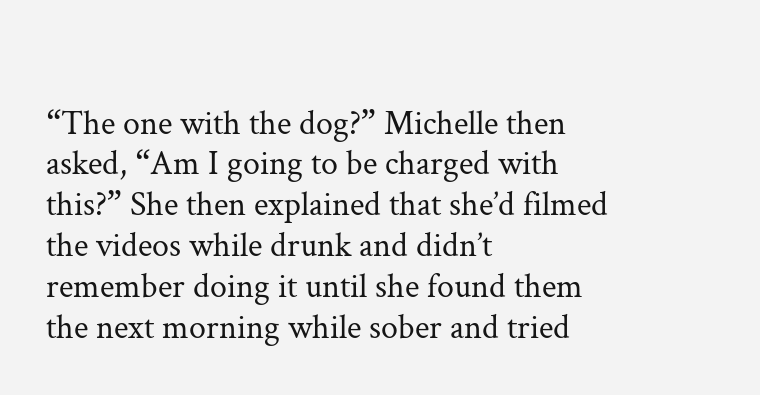“The one with the dog?” Michelle then asked, “Am I going to be charged with this?” She then explained that she’d filmed the videos while drunk and didn’t remember doing it until she found them the next morning while sober and tried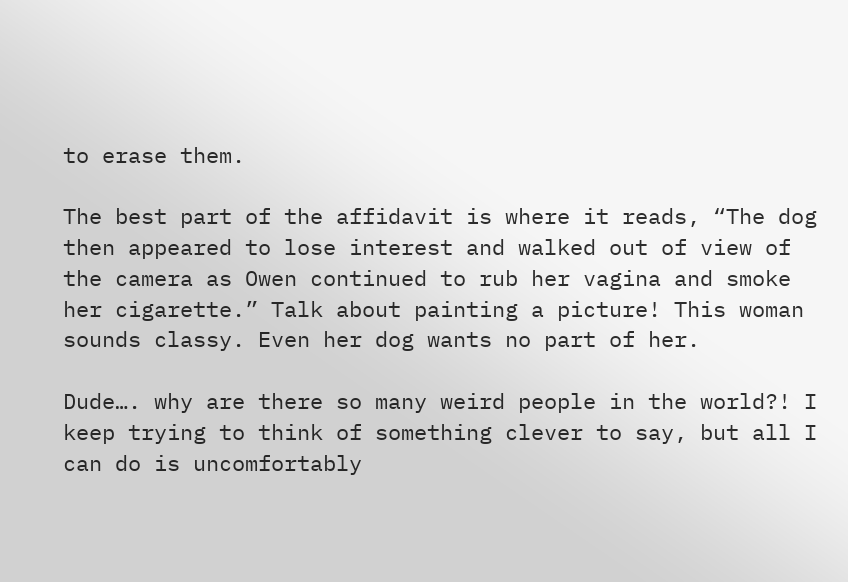to erase them.

The best part of the affidavit is where it reads, “The dog then appeared to lose interest and walked out of view of the camera as Owen continued to rub her vagina and smoke her cigarette.” Talk about painting a picture! This woman sounds classy. Even her dog wants no part of her.

Dude…. why are there so many weird people in the world?! I keep trying to think of something clever to say, but all I can do is uncomfortably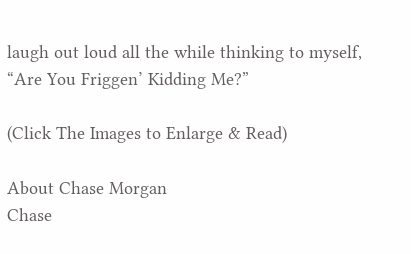laugh out loud all the while thinking to myself, “Are You Friggen’ Kidding Me?”

(Click The Images to Enlarge & Read)

About Chase Morgan
Chase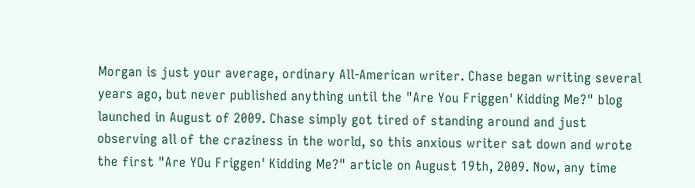Morgan is just your average, ordinary All-American writer. Chase began writing several years ago, but never published anything until the "Are You Friggen' Kidding Me?" blog launched in August of 2009. Chase simply got tired of standing around and just observing all of the craziness in the world, so this anxious writer sat down and wrote the first "Are YOu Friggen' Kidding Me?" article on August 19th, 2009. Now, any time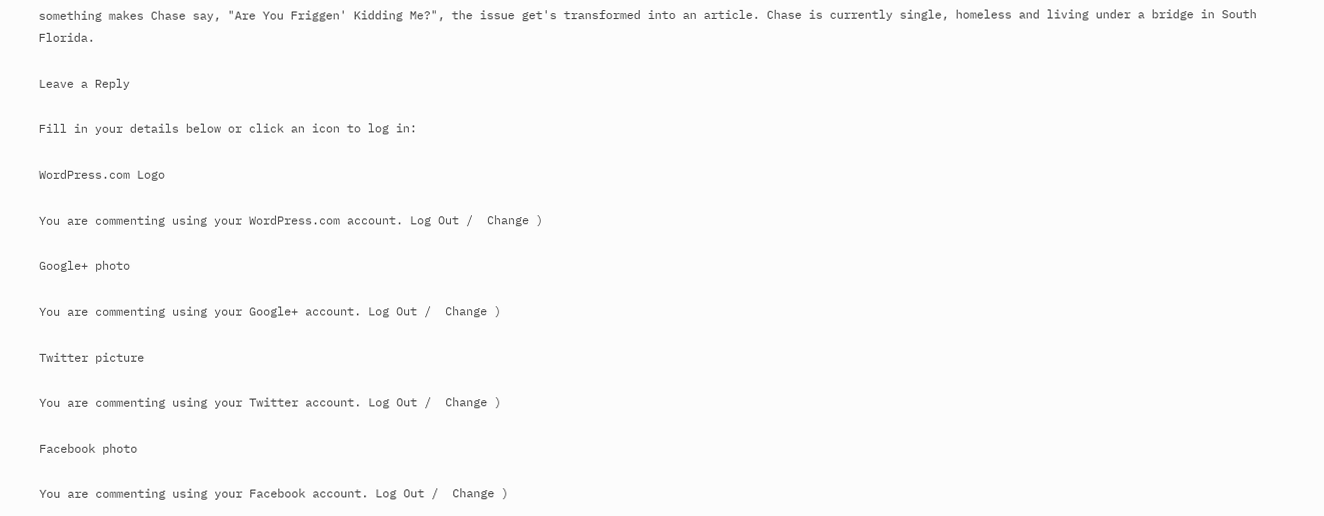something makes Chase say, "Are You Friggen' Kidding Me?", the issue get's transformed into an article. Chase is currently single, homeless and living under a bridge in South Florida.

Leave a Reply

Fill in your details below or click an icon to log in:

WordPress.com Logo

You are commenting using your WordPress.com account. Log Out /  Change )

Google+ photo

You are commenting using your Google+ account. Log Out /  Change )

Twitter picture

You are commenting using your Twitter account. Log Out /  Change )

Facebook photo

You are commenting using your Facebook account. Log Out /  Change )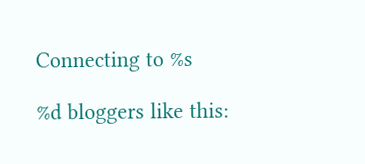Connecting to %s

%d bloggers like this: